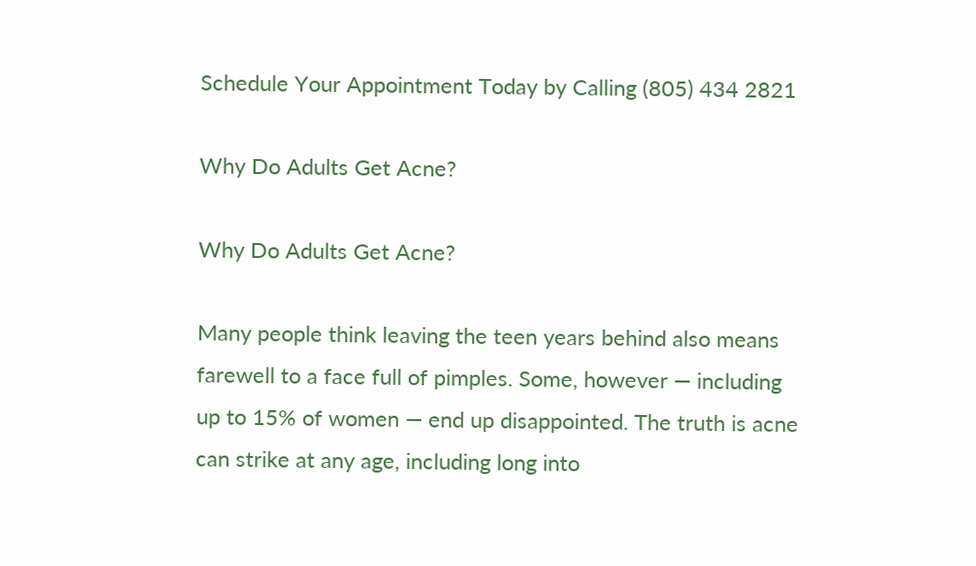Schedule Your Appointment Today by Calling (805) 434 2821

Why Do Adults Get Acne?

Why Do Adults Get Acne?

Many people think leaving the teen years behind also means farewell to a face full of pimples. Some, however — including up to 15% of women — end up disappointed. The truth is acne can strike at any age, including long into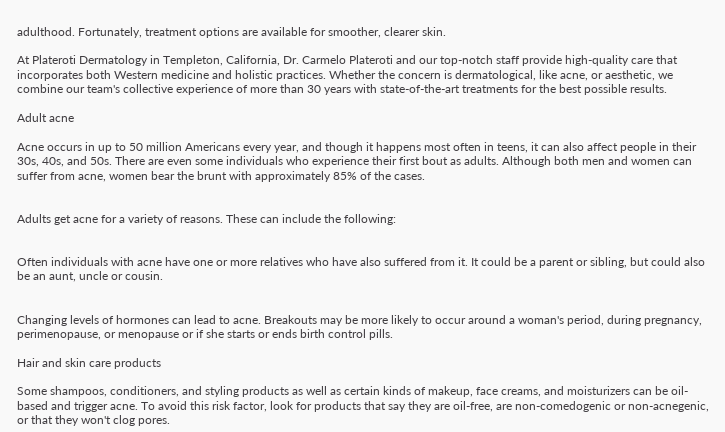adulthood. Fortunately, treatment options are available for smoother, clearer skin.

At Plateroti Dermatology in Templeton, California, Dr. Carmelo Plateroti and our top-notch staff provide high-quality care that incorporates both Western medicine and holistic practices. Whether the concern is dermatological, like acne, or aesthetic, we combine our team's collective experience of more than 30 years with state-of-the-art treatments for the best possible results.

Adult acne

Acne occurs in up to 50 million Americans every year, and though it happens most often in teens, it can also affect people in their 30s, 40s, and 50s. There are even some individuals who experience their first bout as adults. Although both men and women can suffer from acne, women bear the brunt with approximately 85% of the cases.


Adults get acne for a variety of reasons. These can include the following:


Often individuals with acne have one or more relatives who have also suffered from it. It could be a parent or sibling, but could also be an aunt, uncle or cousin.


Changing levels of hormones can lead to acne. Breakouts may be more likely to occur around a woman's period, during pregnancy, perimenopause, or menopause or if she starts or ends birth control pills.

Hair and skin care products

Some shampoos, conditioners, and styling products as well as certain kinds of makeup, face creams, and moisturizers can be oil-based and trigger acne. To avoid this risk factor, look for products that say they are oil-free, are non-comedogenic or non-acnegenic, or that they won't clog pores.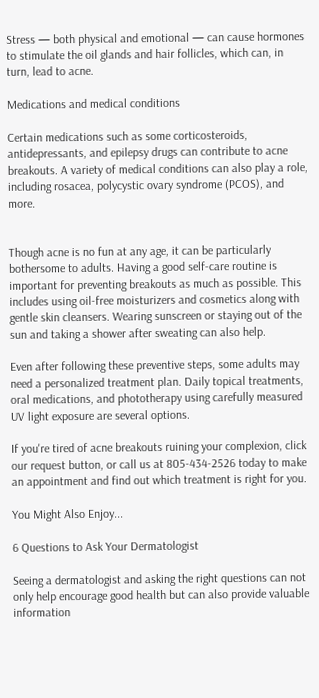Stress — both physical and emotional — can cause hormones to stimulate the oil glands and hair follicles, which can, in turn, lead to acne.

Medications and medical conditions

Certain medications such as some corticosteroids, antidepressants, and epilepsy drugs can contribute to acne breakouts. A variety of medical conditions can also play a role, including rosacea, polycystic ovary syndrome (PCOS), and more.


Though acne is no fun at any age, it can be particularly bothersome to adults. Having a good self-care routine is important for preventing breakouts as much as possible. This includes using oil-free moisturizers and cosmetics along with gentle skin cleansers. Wearing sunscreen or staying out of the sun and taking a shower after sweating can also help.

Even after following these preventive steps, some adults may need a personalized treatment plan. Daily topical treatments, oral medications, and phototherapy using carefully measured UV light exposure are several options.

If you're tired of acne breakouts ruining your complexion, click our request button, or call us at 805-434-2526 today to make an appointment and find out which treatment is right for you.

You Might Also Enjoy...

6 Questions to Ask Your Dermatologist

Seeing a dermatologist and asking the right questions can not only help encourage good health but can also provide valuable information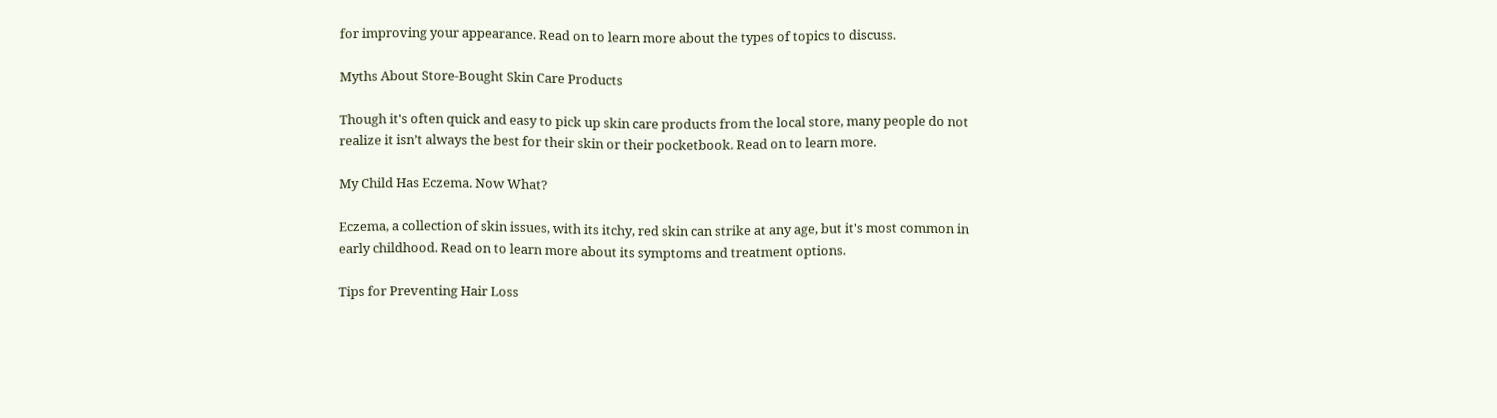for improving your appearance. Read on to learn more about the types of topics to discuss.

Myths About Store-Bought Skin Care Products

Though it's often quick and easy to pick up skin care products from the local store, many people do not realize it isn’t always the best for their skin or their pocketbook. Read on to learn more.

My Child Has Eczema. Now What?

Eczema, a collection of skin issues, with its itchy, red skin can strike at any age, but it's most common in early childhood. Read on to learn more about its symptoms and treatment options.

Tips for Preventing Hair Loss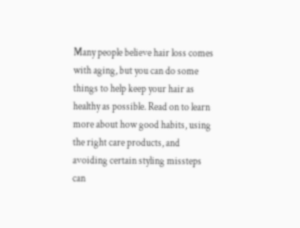Many people believe hair loss comes with aging, but you can do some things to help keep your hair as healthy as possible. Read on to learn more about how good habits, using the right care products, and avoiding certain styling missteps can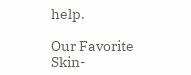help.

Our Favorite Skin-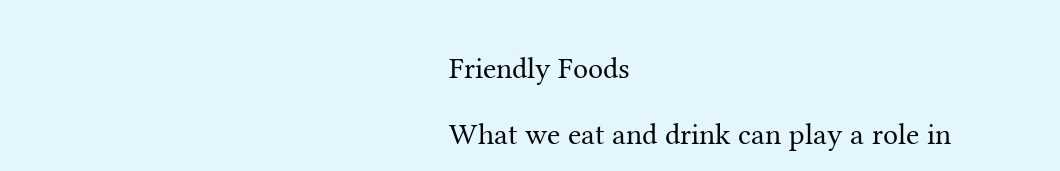Friendly Foods

What we eat and drink can play a role in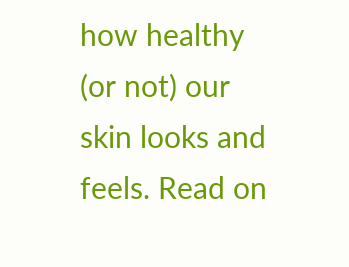how healthy (or not) our skin looks and feels. Read on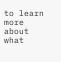to learn more about what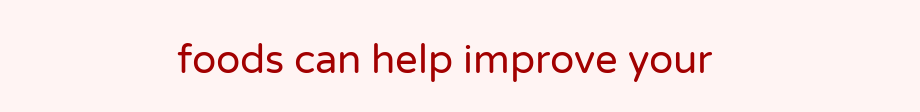foods can help improve your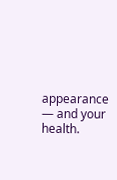appearance — and your health.